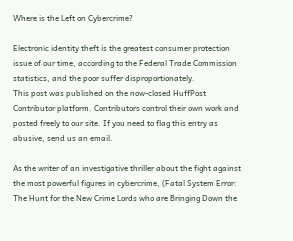Where is the Left on Cybercrime?

Electronic identity theft is the greatest consumer protection issue of our time, according to the Federal Trade Commission statistics, and the poor suffer disproportionately.
This post was published on the now-closed HuffPost Contributor platform. Contributors control their own work and posted freely to our site. If you need to flag this entry as abusive, send us an email.

As the writer of an investigative thriller about the fight against the most powerful figures in cybercrime, (Fatal System Error: The Hunt for the New Crime Lords who are Bringing Down the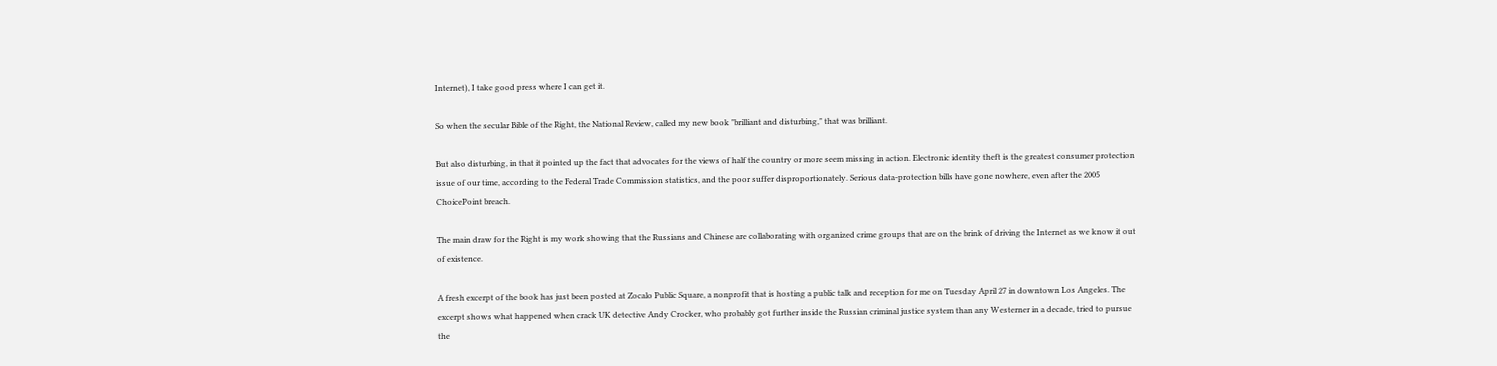Internet), I take good press where I can get it.

So when the secular Bible of the Right, the National Review, called my new book "brilliant and disturbing," that was brilliant.

But also disturbing, in that it pointed up the fact that advocates for the views of half the country or more seem missing in action. Electronic identity theft is the greatest consumer protection issue of our time, according to the Federal Trade Commission statistics, and the poor suffer disproportionately. Serious data-protection bills have gone nowhere, even after the 2005 ChoicePoint breach.

The main draw for the Right is my work showing that the Russians and Chinese are collaborating with organized crime groups that are on the brink of driving the Internet as we know it out of existence.

A fresh excerpt of the book has just been posted at Zocalo Public Square, a nonprofit that is hosting a public talk and reception for me on Tuesday April 27 in downtown Los Angeles. The excerpt shows what happened when crack UK detective Andy Crocker, who probably got further inside the Russian criminal justice system than any Westerner in a decade, tried to pursue the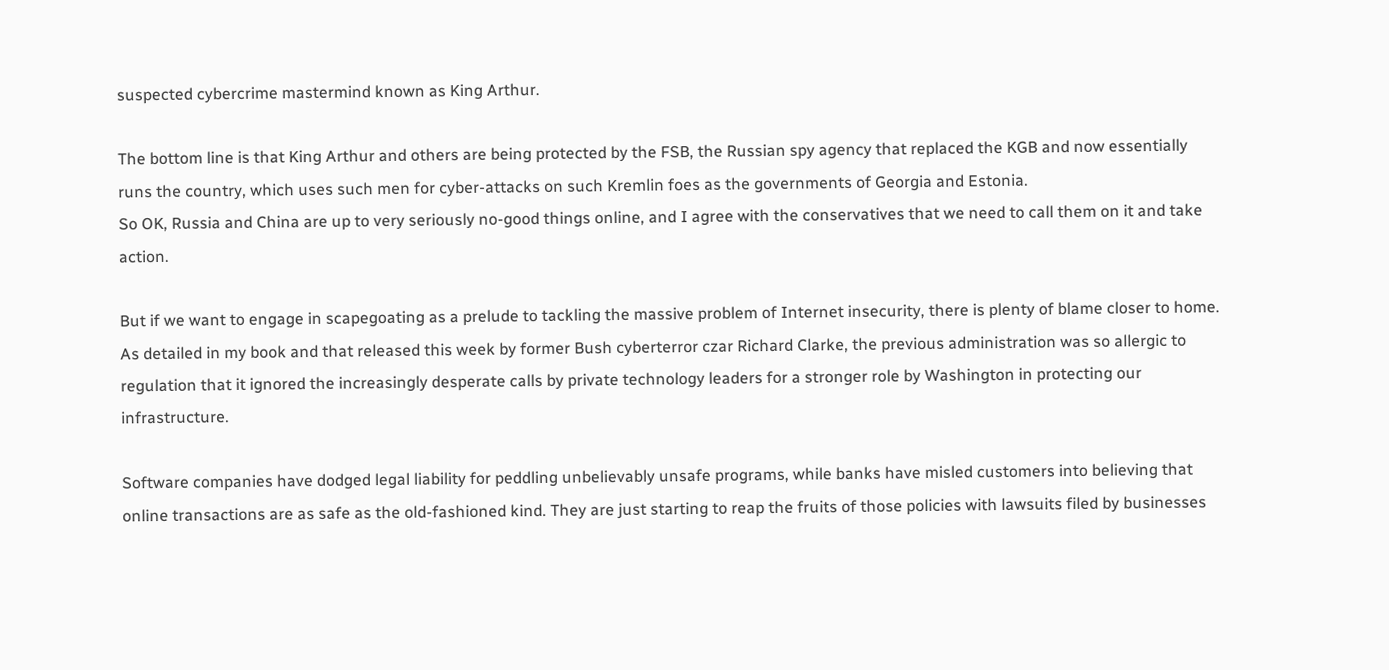suspected cybercrime mastermind known as King Arthur.

The bottom line is that King Arthur and others are being protected by the FSB, the Russian spy agency that replaced the KGB and now essentially runs the country, which uses such men for cyber-attacks on such Kremlin foes as the governments of Georgia and Estonia.
So OK, Russia and China are up to very seriously no-good things online, and I agree with the conservatives that we need to call them on it and take action.

But if we want to engage in scapegoating as a prelude to tackling the massive problem of Internet insecurity, there is plenty of blame closer to home. As detailed in my book and that released this week by former Bush cyberterror czar Richard Clarke, the previous administration was so allergic to regulation that it ignored the increasingly desperate calls by private technology leaders for a stronger role by Washington in protecting our infrastructure.

Software companies have dodged legal liability for peddling unbelievably unsafe programs, while banks have misled customers into believing that online transactions are as safe as the old-fashioned kind. They are just starting to reap the fruits of those policies with lawsuits filed by businesses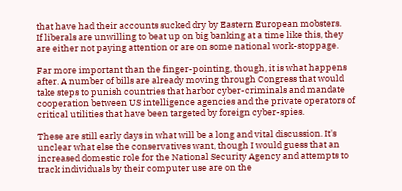that have had their accounts sucked dry by Eastern European mobsters.
If liberals are unwilling to beat up on big banking at a time like this, they are either not paying attention or are on some national work-stoppage.

Far more important than the finger-pointing, though, it is what happens after. A number of bills are already moving through Congress that would take steps to punish countries that harbor cyber-criminals and mandate cooperation between US intelligence agencies and the private operators of critical utilities that have been targeted by foreign cyber-spies.

These are still early days in what will be a long and vital discussion. It's unclear what else the conservatives want, though I would guess that an increased domestic role for the National Security Agency and attempts to track individuals by their computer use are on the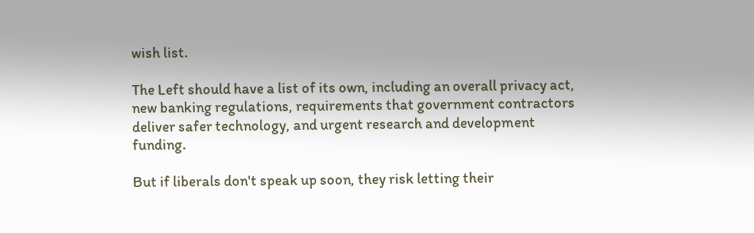wish list.

The Left should have a list of its own, including an overall privacy act, new banking regulations, requirements that government contractors deliver safer technology, and urgent research and development funding.

But if liberals don't speak up soon, they risk letting their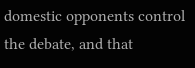domestic opponents control the debate, and that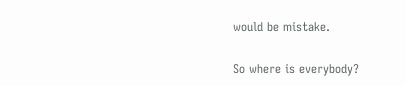would be mistake.

So where is everybody?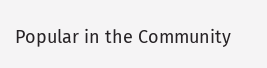Popular in the Community